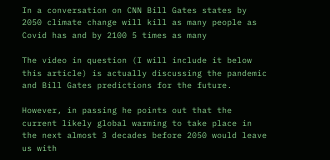In a conversation on CNN Bill Gates states by 2050 climate change will kill as many people as Covid has and by 2100 5 times as many

The video in question (I will include it below this article) is actually discussing the pandemic and Bill Gates predictions for the future.

However, in passing he points out that the current likely global warming to take place in the next almost 3 decades before 2050 would leave us with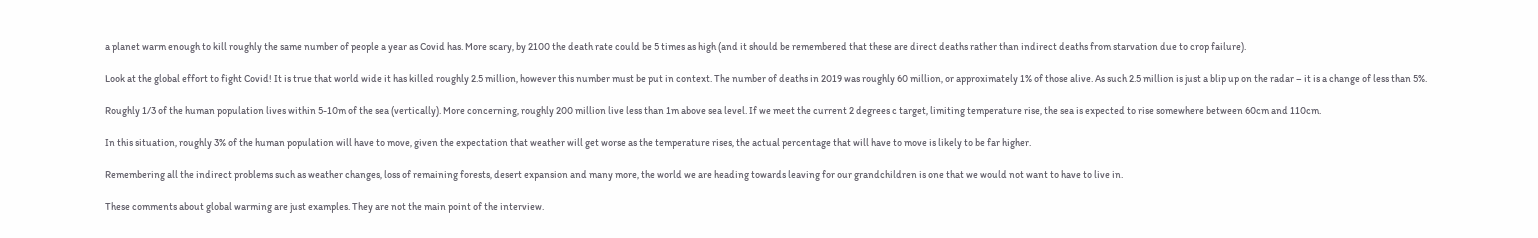a planet warm enough to kill roughly the same number of people a year as Covid has. More scary, by 2100 the death rate could be 5 times as high (and it should be remembered that these are direct deaths rather than indirect deaths from starvation due to crop failure).

Look at the global effort to fight Covid! It is true that world wide it has killed roughly 2.5 million, however this number must be put in context. The number of deaths in 2019 was roughly 60 million, or approximately 1% of those alive. As such 2.5 million is just a blip up on the radar – it is a change of less than 5%.

Roughly 1/3 of the human population lives within 5-10m of the sea (vertically). More concerning, roughly 200 million live less than 1m above sea level. If we meet the current 2 degrees c target, limiting temperature rise, the sea is expected to rise somewhere between 60cm and 110cm.

In this situation, roughly 3% of the human population will have to move, given the expectation that weather will get worse as the temperature rises, the actual percentage that will have to move is likely to be far higher.

Remembering all the indirect problems such as weather changes, loss of remaining forests, desert expansion and many more, the world we are heading towards leaving for our grandchildren is one that we would not want to have to live in.

These comments about global warming are just examples. They are not the main point of the interview.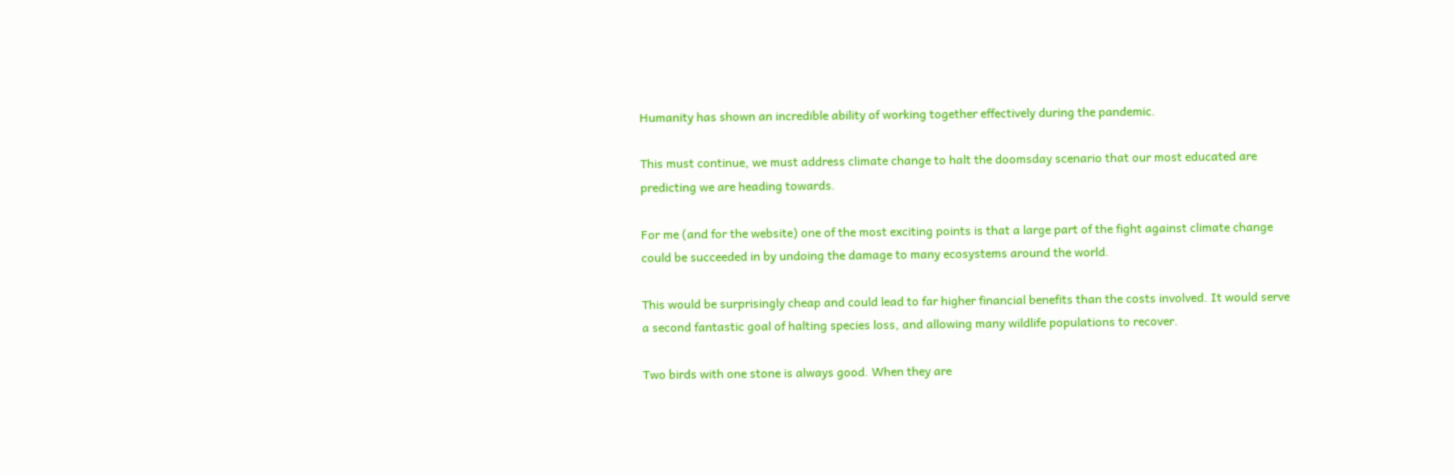Humanity has shown an incredible ability of working together effectively during the pandemic.

This must continue, we must address climate change to halt the doomsday scenario that our most educated are predicting we are heading towards.

For me (and for the website) one of the most exciting points is that a large part of the fight against climate change could be succeeded in by undoing the damage to many ecosystems around the world.

This would be surprisingly cheap and could lead to far higher financial benefits than the costs involved. It would serve a second fantastic goal of halting species loss, and allowing many wildlife populations to recover.

Two birds with one stone is always good. When they are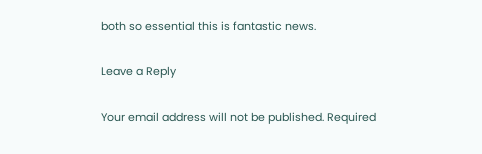both so essential this is fantastic news.

Leave a Reply

Your email address will not be published. Required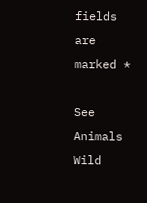fields are marked *

See Animals Wild